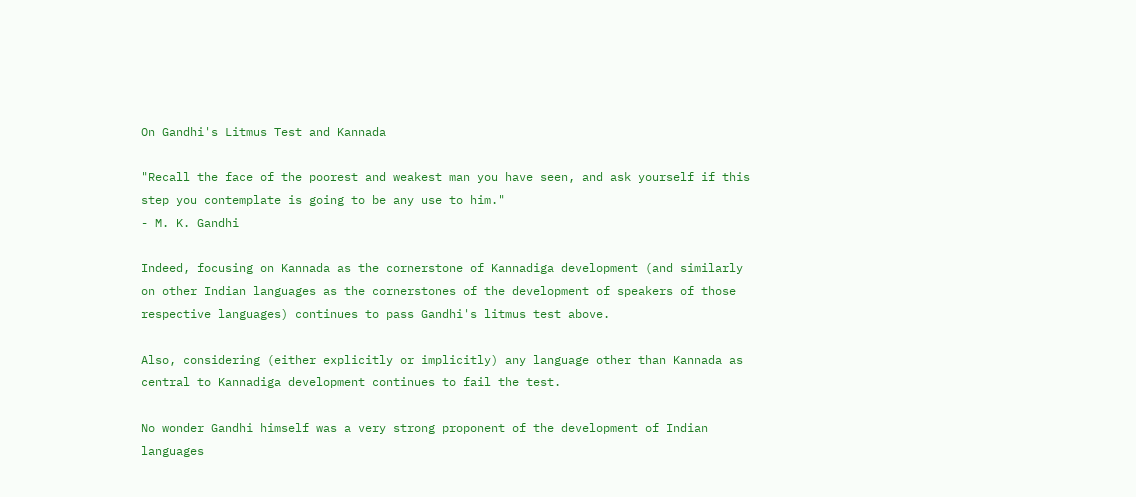On Gandhi's Litmus Test and Kannada

"Recall the face of the poorest and weakest man you have seen, and ask yourself if this step you contemplate is going to be any use to him."
- M. K. Gandhi

Indeed, focusing on Kannada as the cornerstone of Kannadiga development (and similarly on other Indian languages as the cornerstones of the development of speakers of those respective languages) continues to pass Gandhi's litmus test above.

Also, considering (either explicitly or implicitly) any language other than Kannada as central to Kannadiga development continues to fail the test.

No wonder Gandhi himself was a very strong proponent of the development of Indian languages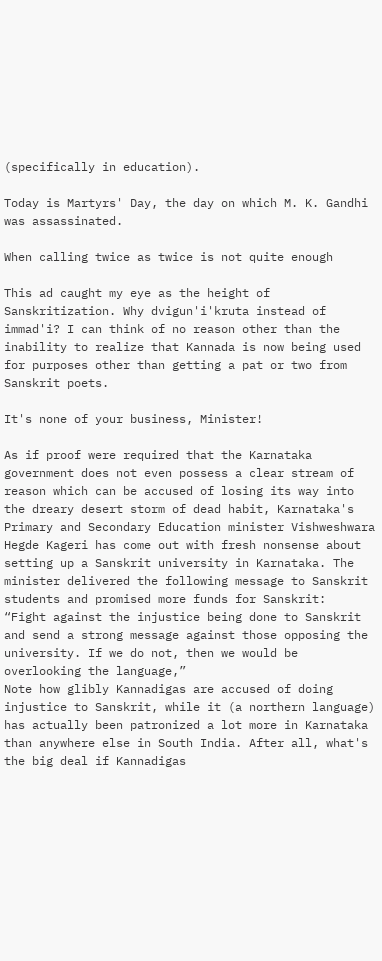(specifically in education).

Today is Martyrs' Day, the day on which M. K. Gandhi was assassinated.

When calling twice as twice is not quite enough

This ad caught my eye as the height of Sanskritization. Why dvigun'i'kruta instead of immad'i? I can think of no reason other than the inability to realize that Kannada is now being used for purposes other than getting a pat or two from Sanskrit poets.

It's none of your business, Minister!

As if proof were required that the Karnataka government does not even possess a clear stream of reason which can be accused of losing its way into the dreary desert storm of dead habit, Karnataka's Primary and Secondary Education minister Vishweshwara Hegde Kageri has come out with fresh nonsense about setting up a Sanskrit university in Karnataka. The minister delivered the following message to Sanskrit students and promised more funds for Sanskrit:
“Fight against the injustice being done to Sanskrit and send a strong message against those opposing the university. If we do not, then we would be overlooking the language,”
Note how glibly Kannadigas are accused of doing injustice to Sanskrit, while it (a northern language) has actually been patronized a lot more in Karnataka than anywhere else in South India. After all, what's the big deal if Kannadigas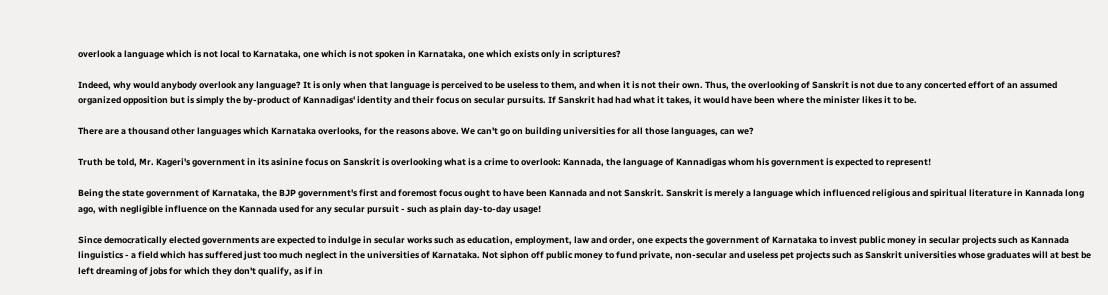overlook a language which is not local to Karnataka, one which is not spoken in Karnataka, one which exists only in scriptures?

Indeed, why would anybody overlook any language? It is only when that language is perceived to be useless to them, and when it is not their own. Thus, the overlooking of Sanskrit is not due to any concerted effort of an assumed organized opposition but is simply the by-product of Kannadigas' identity and their focus on secular pursuits. If Sanskrit had had what it takes, it would have been where the minister likes it to be.

There are a thousand other languages which Karnataka overlooks, for the reasons above. We can't go on building universities for all those languages, can we?

Truth be told, Mr. Kageri's government in its asinine focus on Sanskrit is overlooking what is a crime to overlook: Kannada, the language of Kannadigas whom his government is expected to represent!

Being the state government of Karnataka, the BJP government's first and foremost focus ought to have been Kannada and not Sanskrit. Sanskrit is merely a language which influenced religious and spiritual literature in Kannada long ago, with negligible influence on the Kannada used for any secular pursuit - such as plain day-to-day usage!

Since democratically elected governments are expected to indulge in secular works such as education, employment, law and order, one expects the government of Karnataka to invest public money in secular projects such as Kannada linguistics - a field which has suffered just too much neglect in the universities of Karnataka. Not siphon off public money to fund private, non-secular and useless pet projects such as Sanskrit universities whose graduates will at best be left dreaming of jobs for which they don't qualify, as if in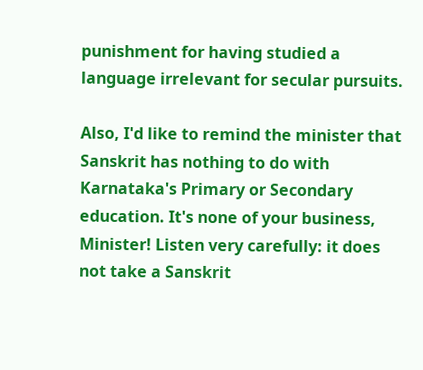punishment for having studied a language irrelevant for secular pursuits.

Also, I'd like to remind the minister that Sanskrit has nothing to do with Karnataka's Primary or Secondary education. It's none of your business, Minister! Listen very carefully: it does not take a Sanskrit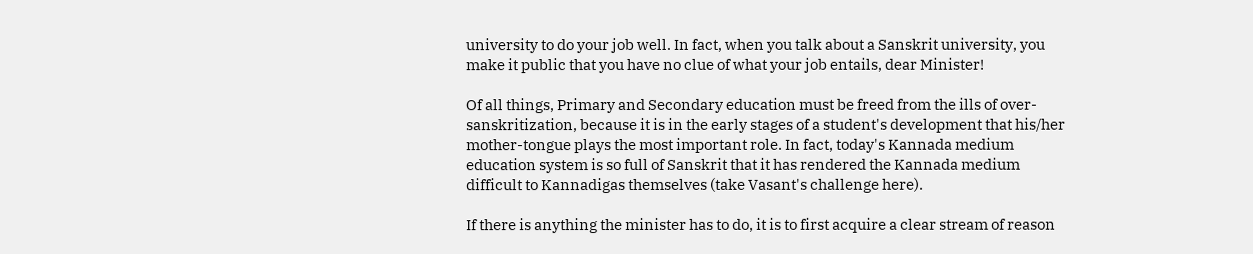university to do your job well. In fact, when you talk about a Sanskrit university, you make it public that you have no clue of what your job entails, dear Minister!

Of all things, Primary and Secondary education must be freed from the ills of over-sanskritization, because it is in the early stages of a student's development that his/her mother-tongue plays the most important role. In fact, today's Kannada medium education system is so full of Sanskrit that it has rendered the Kannada medium difficult to Kannadigas themselves (take Vasant's challenge here).

If there is anything the minister has to do, it is to first acquire a clear stream of reason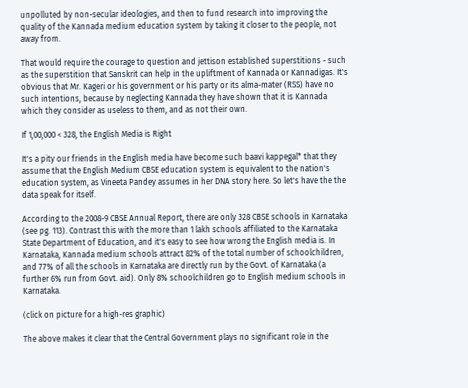unpolluted by non-secular ideologies, and then to fund research into improving the quality of the Kannada medium education system by taking it closer to the people, not away from.

That would require the courage to question and jettison established superstitions - such as the superstition that Sanskrit can help in the upliftment of Kannada or Kannadigas. It's obvious that Mr. Kageri or his government or his party or its alma-mater (RSS) have no such intentions, because by neglecting Kannada they have shown that it is Kannada which they consider as useless to them, and as not their own.

If 1,00,000 < 328, the English Media is Right

It's a pity our friends in the English media have become such baavi kappegal* that they assume that the English Medium CBSE education system is equivalent to the nation's education system, as Vineeta Pandey assumes in her DNA story here. So let's have the the data speak for itself.

According to the 2008-9 CBSE Annual Report, there are only 328 CBSE schools in Karnataka (see pg. 113). Contrast this with the more than 1 lakh schools affiliated to the Karnataka State Department of Education, and it's easy to see how wrong the English media is. In Karnataka, Kannada medium schools attract 82% of the total number of schoolchildren, and 77% of all the schools in Karnataka are directly run by the Govt. of Karnataka (a further 6% run from Govt. aid). Only 8% schoolchildren go to English medium schools in Karnataka.

(click on picture for a high-res graphic)

The above makes it clear that the Central Government plays no significant role in the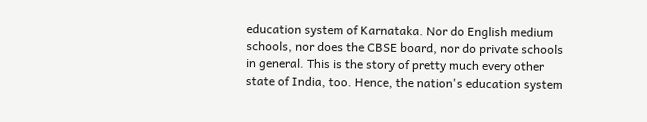education system of Karnataka. Nor do English medium schools, nor does the CBSE board, nor do private schools in general. This is the story of pretty much every other state of India, too. Hence, the nation's education system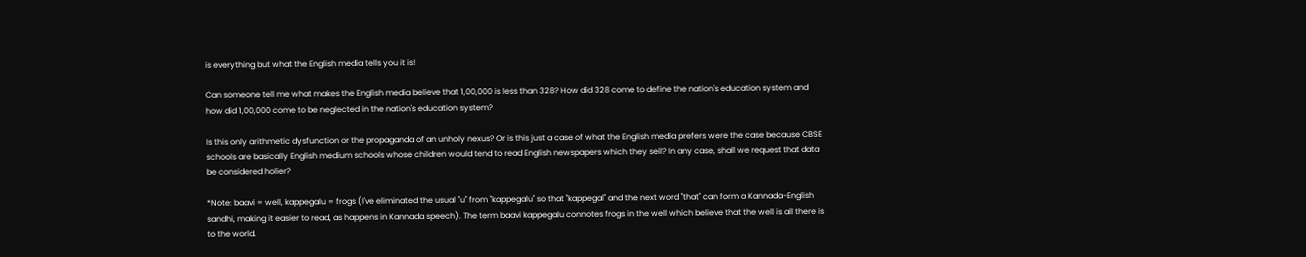is everything but what the English media tells you it is!

Can someone tell me what makes the English media believe that 1,00,000 is less than 328? How did 328 come to define the nation's education system and how did 1,00,000 come to be neglected in the nation's education system?

Is this only arithmetic dysfunction or the propaganda of an unholy nexus? Or is this just a case of what the English media prefers were the case because CBSE schools are basically English medium schools whose children would tend to read English newspapers which they sell? In any case, shall we request that data be considered holier?

*Note: baavi = well, kappegalu = frogs (I've eliminated the usual "u" from "kappegalu" so that "kappegal" and the next word "that" can form a Kannada-English sandhi, making it easier to read, as happens in Kannada speech). The term baavi kappegalu connotes frogs in the well which believe that the well is all there is to the world.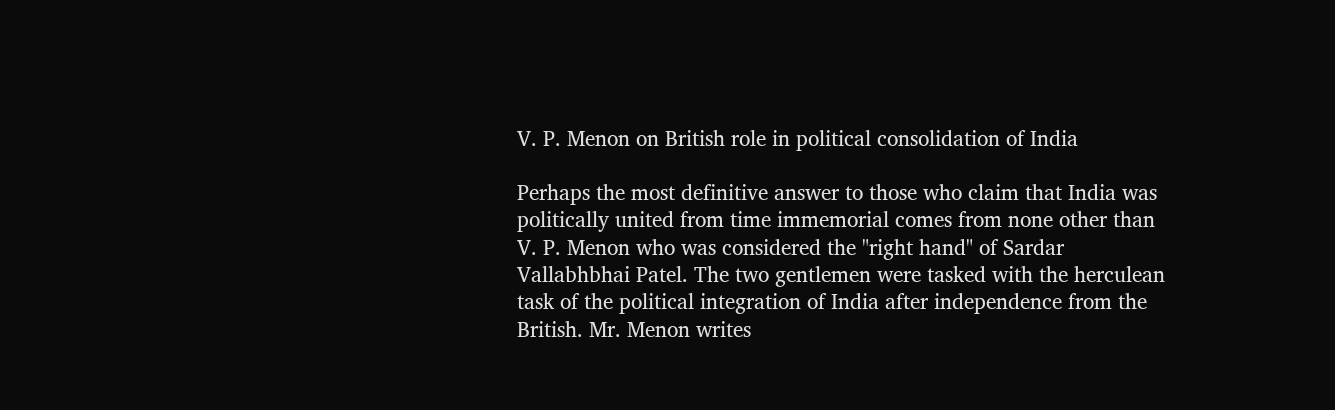V. P. Menon on British role in political consolidation of India

Perhaps the most definitive answer to those who claim that India was politically united from time immemorial comes from none other than V. P. Menon who was considered the "right hand" of Sardar Vallabhbhai Patel. The two gentlemen were tasked with the herculean task of the political integration of India after independence from the British. Mr. Menon writes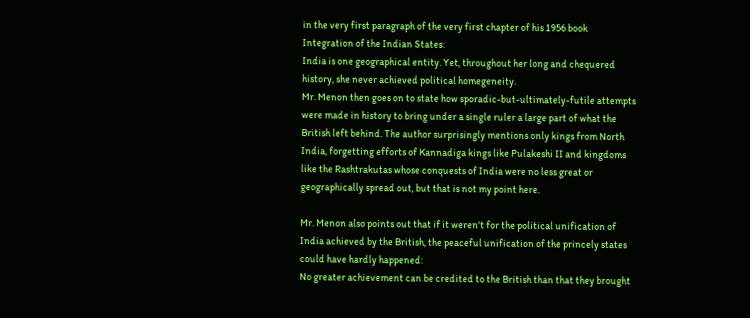in the very first paragraph of the very first chapter of his 1956 book Integration of the Indian States:
India is one geographical entity. Yet, throughout her long and chequered history, she never achieved political homegeneity.
Mr. Menon then goes on to state how sporadic-but-ultimately-futile attempts were made in history to bring under a single ruler a large part of what the British left behind. The author surprisingly mentions only kings from North India, forgetting efforts of Kannadiga kings like Pulakeshi II and kingdoms like the Rashtrakutas whose conquests of India were no less great or geographically spread out, but that is not my point here.

Mr. Menon also points out that if it weren't for the political unification of India achieved by the British, the peaceful unification of the princely states could have hardly happened:
No greater achievement can be credited to the British than that they brought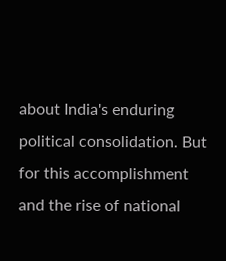about India's enduring political consolidation. But for this accomplishment and the rise of national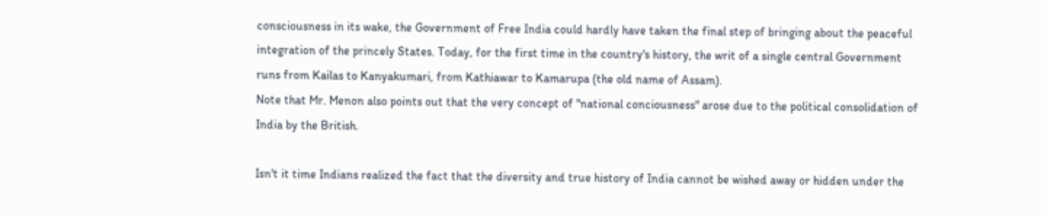consciousness in its wake, the Government of Free India could hardly have taken the final step of bringing about the peaceful integration of the princely States. Today, for the first time in the country's history, the writ of a single central Government runs from Kailas to Kanyakumari, from Kathiawar to Kamarupa (the old name of Assam).
Note that Mr. Menon also points out that the very concept of "national conciousness" arose due to the political consolidation of India by the British.

Isn't it time Indians realized the fact that the diversity and true history of India cannot be wished away or hidden under the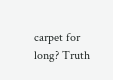carpet for long? Truth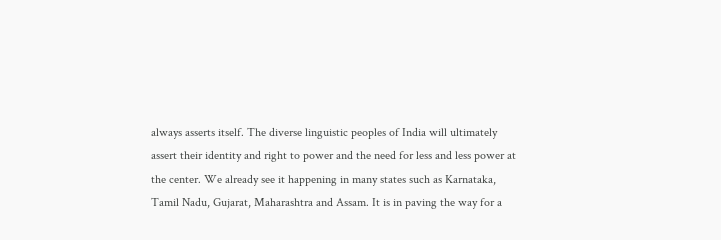always asserts itself. The diverse linguistic peoples of India will ultimately assert their identity and right to power and the need for less and less power at the center. We already see it happening in many states such as Karnataka, Tamil Nadu, Gujarat, Maharashtra and Assam. It is in paving the way for a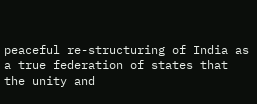peaceful re-structuring of India as a true federation of states that the unity and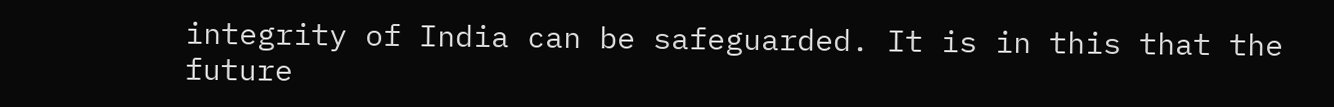integrity of India can be safeguarded. It is in this that the future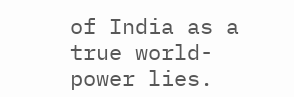of India as a true world-power lies.